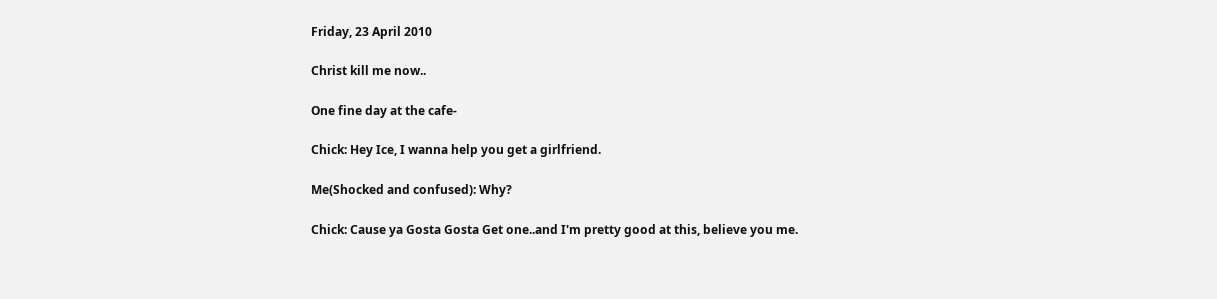Friday, 23 April 2010

Christ kill me now..

One fine day at the cafe-

Chick: Hey Ice, I wanna help you get a girlfriend.

Me(Shocked and confused): Why?

Chick: Cause ya Gosta Gosta Get one..and I'm pretty good at this, believe you me.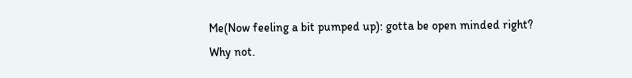Me(Now feeling a bit pumped up): gotta be open minded right? Why not.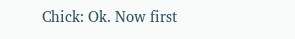Chick: Ok. Now first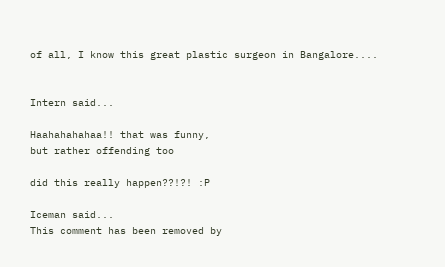of all, I know this great plastic surgeon in Bangalore....


Intern said...

Haahahahahaa!! that was funny,
but rather offending too

did this really happen??!?! :P

Iceman said...
This comment has been removed by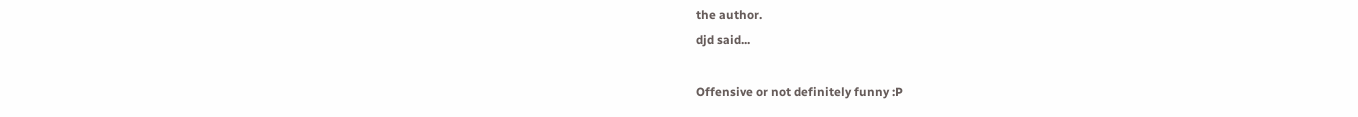the author.
djd said...

Offensive or not definitely funny :P